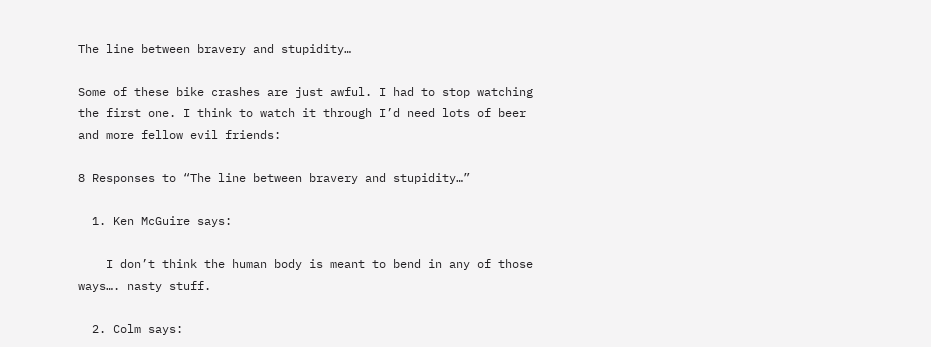The line between bravery and stupidity…

Some of these bike crashes are just awful. I had to stop watching the first one. I think to watch it through I’d need lots of beer and more fellow evil friends:

8 Responses to “The line between bravery and stupidity…”

  1. Ken McGuire says:

    I don’t think the human body is meant to bend in any of those ways…. nasty stuff.

  2. Colm says: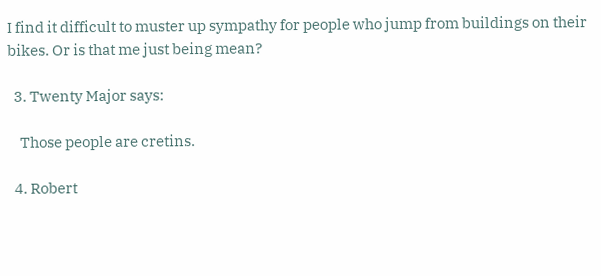I find it difficult to muster up sympathy for people who jump from buildings on their bikes. Or is that me just being mean?

  3. Twenty Major says:

    Those people are cretins.

  4. Robert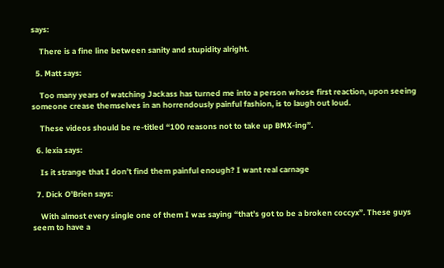says:

    There is a fine line between sanity and stupidity alright.

  5. Matt says:

    Too many years of watching Jackass has turned me into a person whose first reaction, upon seeing someone crease themselves in an horrendously painful fashion, is to laugh out loud.

    These videos should be re-titled “100 reasons not to take up BMX-ing”.

  6. lexia says:

    Is it strange that I don’t find them painful enough? I want real carnage

  7. Dick O'Brien says:

    With almost every single one of them I was saying “that’s got to be a broken coccyx”. These guys seem to have a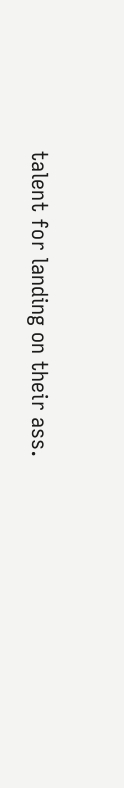talent for landing on their ass.